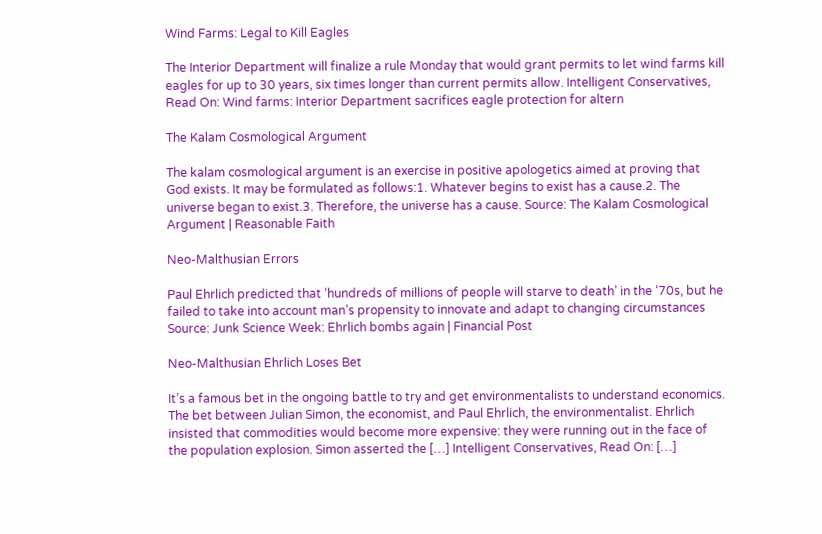Wind Farms: Legal to Kill Eagles

The Interior Department will finalize a rule Monday that would grant permits to let wind farms kill eagles for up to 30 years, six times longer than current permits allow. Intelligent Conservatives, Read On: Wind farms: Interior Department sacrifices eagle protection for altern

The Kalam Cosmological Argument

The kalam cosmological argument is an exercise in positive apologetics aimed at proving that God exists. It may be formulated as follows:1. Whatever begins to exist has a cause.2. The universe began to exist.3. Therefore, the universe has a cause. Source: The Kalam Cosmological Argument | Reasonable Faith

Neo-Malthusian Errors

Paul Ehrlich predicted that ‘hundreds of millions of people will starve to death’ in the ‘70s, but he failed to take into account man’s propensity to innovate and adapt to changing circumstances Source: Junk Science Week: Ehrlich bombs again | Financial Post

Neo-Malthusian Ehrlich Loses Bet

It’s a famous bet in the ongoing battle to try and get environmentalists to understand economics. The bet between Julian Simon, the economist, and Paul Ehrlich, the environmentalist. Ehrlich insisted that commodities would become more expensive: they were running out in the face of the population explosion. Simon asserted the […] Intelligent Conservatives, Read On: […]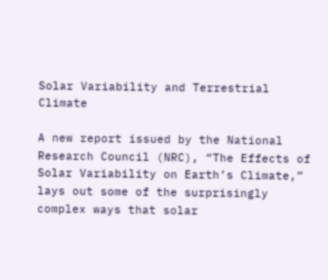Solar Variability and Terrestrial Climate

A new report issued by the National Research Council (NRC), “The Effects of Solar Variability on Earth’s Climate,” lays out some of the surprisingly complex ways that solar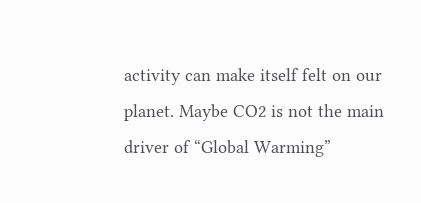activity can make itself felt on our planet. Maybe CO2 is not the main driver of “Global Warming”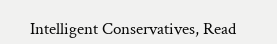Intelligent Conservatives, Read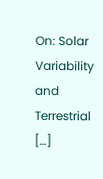On: Solar Variability and Terrestrial […]